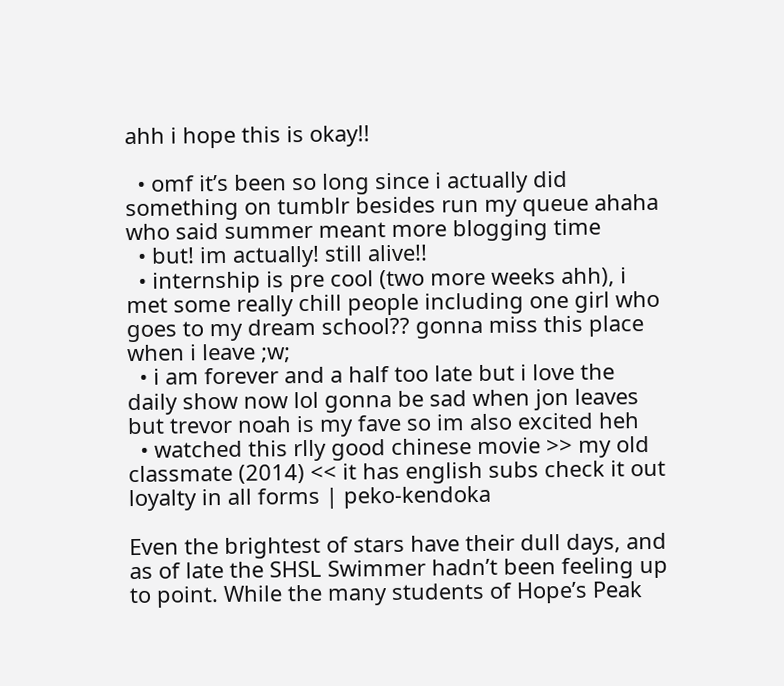ahh i hope this is okay!!

  • omf it’s been so long since i actually did something on tumblr besides run my queue ahaha who said summer meant more blogging time
  • but! im actually! still alive!!
  • internship is pre cool (two more weeks ahh), i met some really chill people including one girl who goes to my dream school?? gonna miss this place when i leave ;w;
  • i am forever and a half too late but i love the daily show now lol gonna be sad when jon leaves but trevor noah is my fave so im also excited heh
  • watched this rlly good chinese movie >> my old classmate (2014) << it has english subs check it out
loyalty in all forms | peko-kendoka

Even the brightest of stars have their dull days, and as of late the SHSL Swimmer hadn’t been feeling up to point. While the many students of Hope’s Peak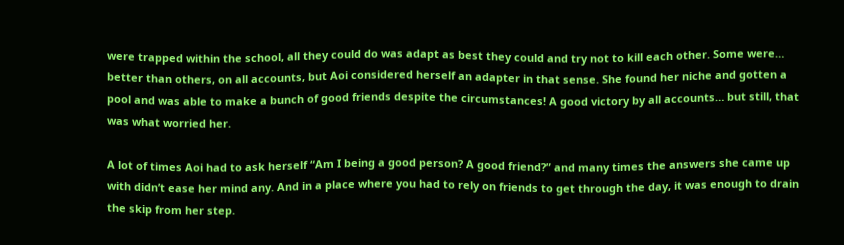were trapped within the school, all they could do was adapt as best they could and try not to kill each other. Some were… better than others, on all accounts, but Aoi considered herself an adapter in that sense. She found her niche and gotten a pool and was able to make a bunch of good friends despite the circumstances! A good victory by all accounts… but still, that was what worried her.

A lot of times Aoi had to ask herself “Am I being a good person? A good friend?” and many times the answers she came up with didn’t ease her mind any. And in a place where you had to rely on friends to get through the day, it was enough to drain the skip from her step.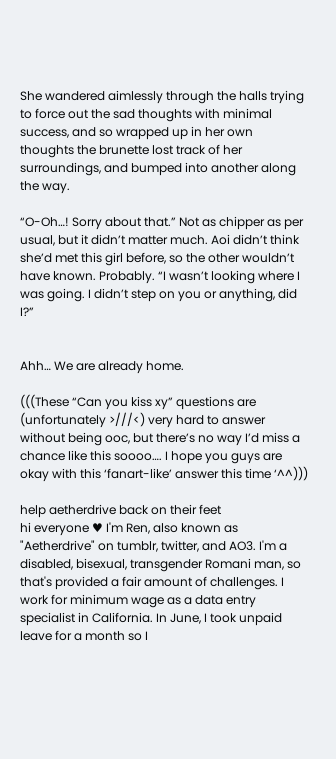She wandered aimlessly through the halls trying to force out the sad thoughts with minimal success, and so wrapped up in her own thoughts the brunette lost track of her surroundings, and bumped into another along the way.

“O-Oh…! Sorry about that.” Not as chipper as per usual, but it didn’t matter much. Aoi didn’t think she’d met this girl before, so the other wouldn’t have known. Probably. “I wasn’t looking where I was going. I didn’t step on you or anything, did I?”


Ahh… We are already home.

(((These “Can you kiss xy” questions are (unfortunately >///<) very hard to answer without being ooc, but there’s no way I’d miss a chance like this soooo…. I hope you guys are okay with this ‘fanart-like’ answer this time ‘^^)))

help aetherdrive back on their feet
hi everyone ♥ I'm Ren, also known as "Aetherdrive" on tumblr, twitter, and AO3. I'm a disabled, bisexual, transgender Romani man, so that's provided a fair amount of challenges. I work for minimum wage as a data entry specialist in California. In June, I took unpaid leave for a month so I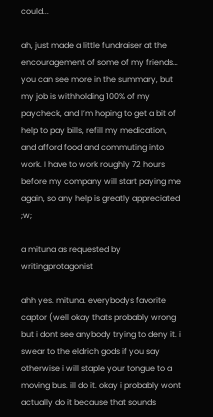could...

ah, just made a little fundraiser at the encouragement of some of my friends… you can see more in the summary, but my job is withholding 100% of my paycheck, and I’m hoping to get a bit of help to pay bills, refill my medication, and afford food and commuting into work. I have to work roughly 72 hours before my company will start paying me again, so any help is greatly appreciated ;w;

a mituna as requested by writingprotagonist

ahh yes. mituna. everybodys favorite captor (well okay thats probably wrong but i dont see anybody trying to deny it. i swear to the eldrich gods if you say otherwise i will staple your tongue to a moving bus. ill do it. okay i probably wont actually do it because that sounds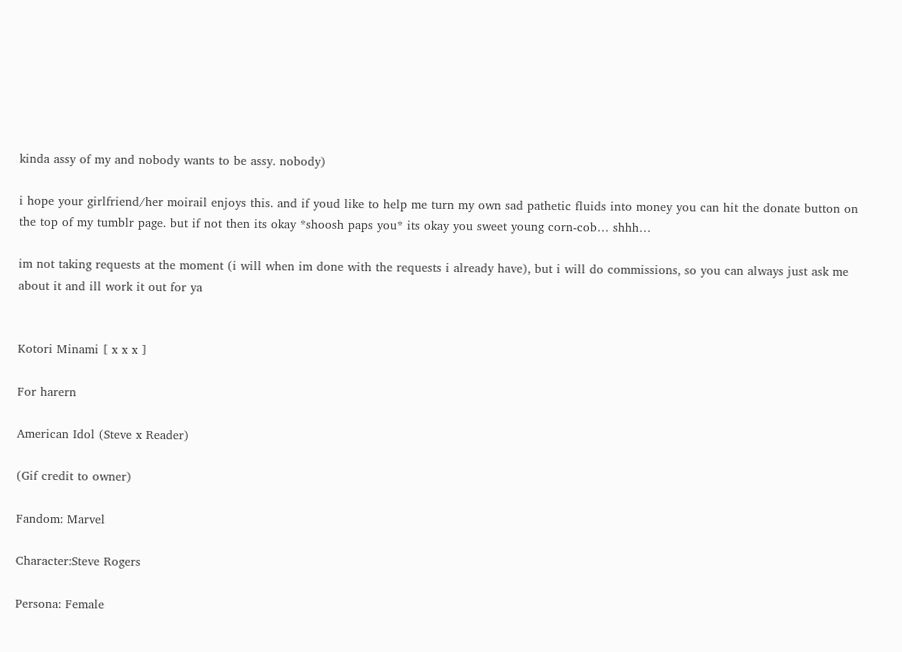kinda assy of my and nobody wants to be assy. nobody)

i hope your girlfriend/her moirail enjoys this. and if youd like to help me turn my own sad pathetic fluids into money you can hit the donate button on the top of my tumblr page. but if not then its okay *shoosh paps you* its okay you sweet young corn-cob… shhh…

im not taking requests at the moment (i will when im done with the requests i already have), but i will do commissions, so you can always just ask me about it and ill work it out for ya


Kotori Minami [ x x x ]

For harern

American Idol (Steve x Reader)

(Gif credit to owner)

Fandom: Marvel

Character:Steve Rogers

Persona: Female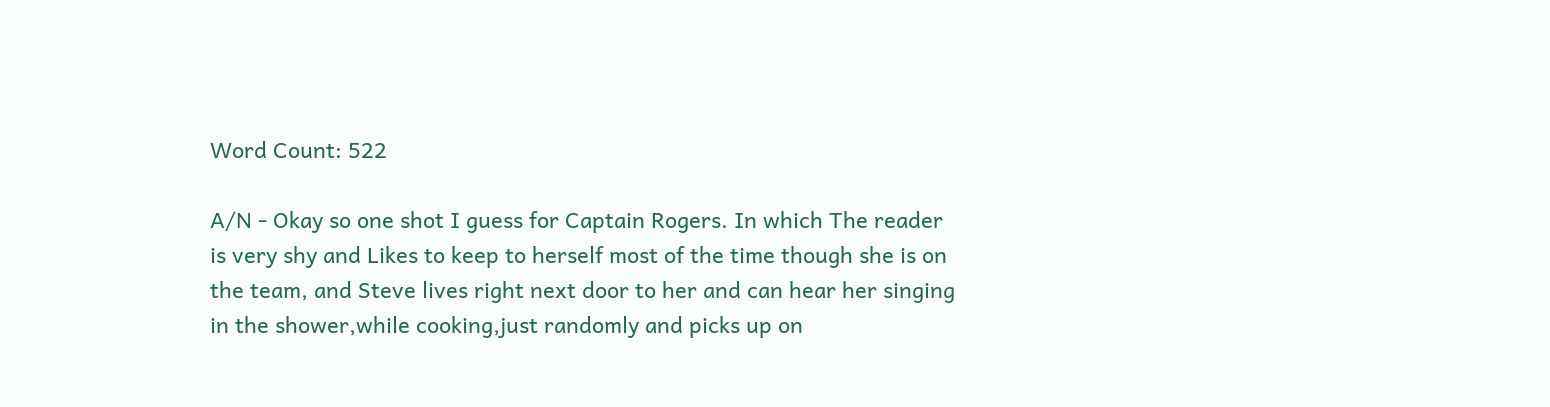Word Count: 522

A/N - Okay so one shot I guess for Captain Rogers. In which The reader is very shy and Likes to keep to herself most of the time though she is on the team, and Steve lives right next door to her and can hear her singing in the shower,while cooking,just randomly and picks up on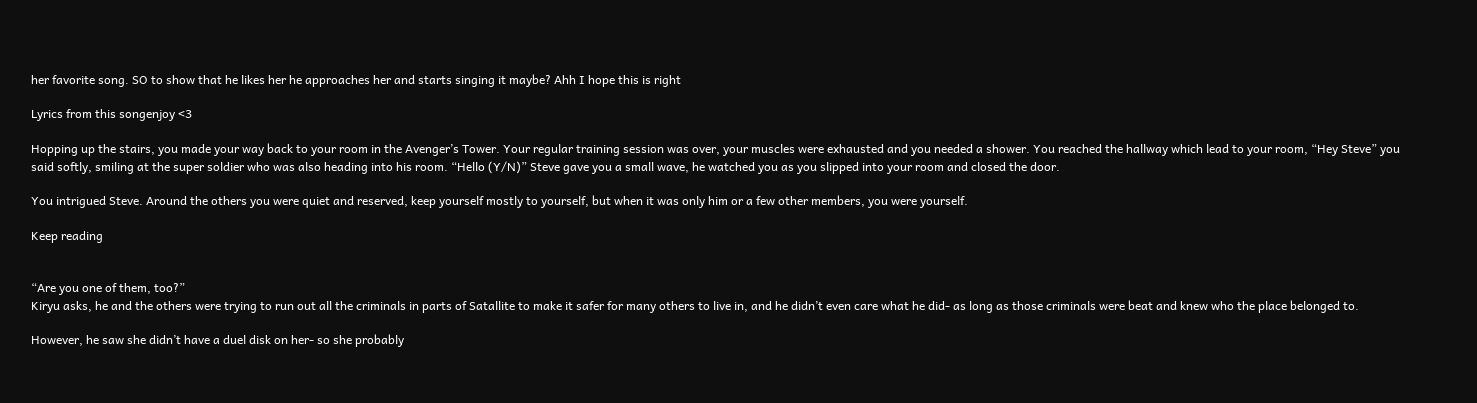her favorite song. SO to show that he likes her he approaches her and starts singing it maybe? Ahh I hope this is right

Lyrics from this songenjoy <3

Hopping up the stairs, you made your way back to your room in the Avenger’s Tower. Your regular training session was over, your muscles were exhausted and you needed a shower. You reached the hallway which lead to your room, “Hey Steve” you said softly, smiling at the super soldier who was also heading into his room. “Hello (Y/N)” Steve gave you a small wave, he watched you as you slipped into your room and closed the door.

You intrigued Steve. Around the others you were quiet and reserved, keep yourself mostly to yourself, but when it was only him or a few other members, you were yourself.

Keep reading


“Are you one of them, too?”
Kiryu asks, he and the others were trying to run out all the criminals in parts of Satallite to make it safer for many others to live in, and he didn’t even care what he did- as long as those criminals were beat and knew who the place belonged to.

However, he saw she didn’t have a duel disk on her- so she probably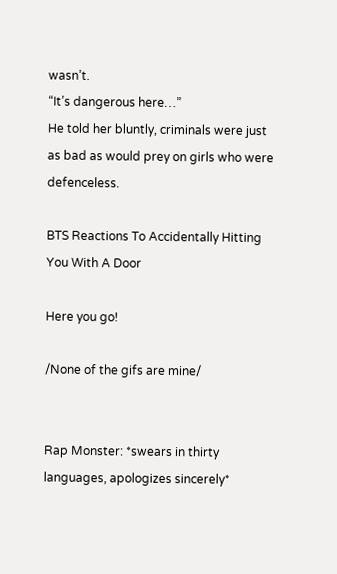wasn’t.
“It’s dangerous here…”
He told her bluntly, criminals were just as bad as would prey on girls who were defenceless.

BTS Reactions To Accidentally Hitting You With A Door

Here you go!

/None of the gifs are mine/


Rap Monster: *swears in thirty languages, apologizes sincerely*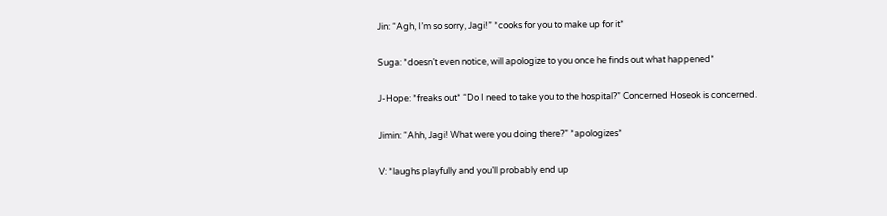Jin: “Agh, I’m so sorry, Jagi!” *cooks for you to make up for it*

Suga: *doesn’t even notice, will apologize to you once he finds out what happened*

J-Hope: *freaks out* “Do I need to take you to the hospital?” Concerned Hoseok is concerned.

Jimin: “Ahh, Jagi! What were you doing there?” *apologizes*

V: *laughs playfully and you’ll probably end up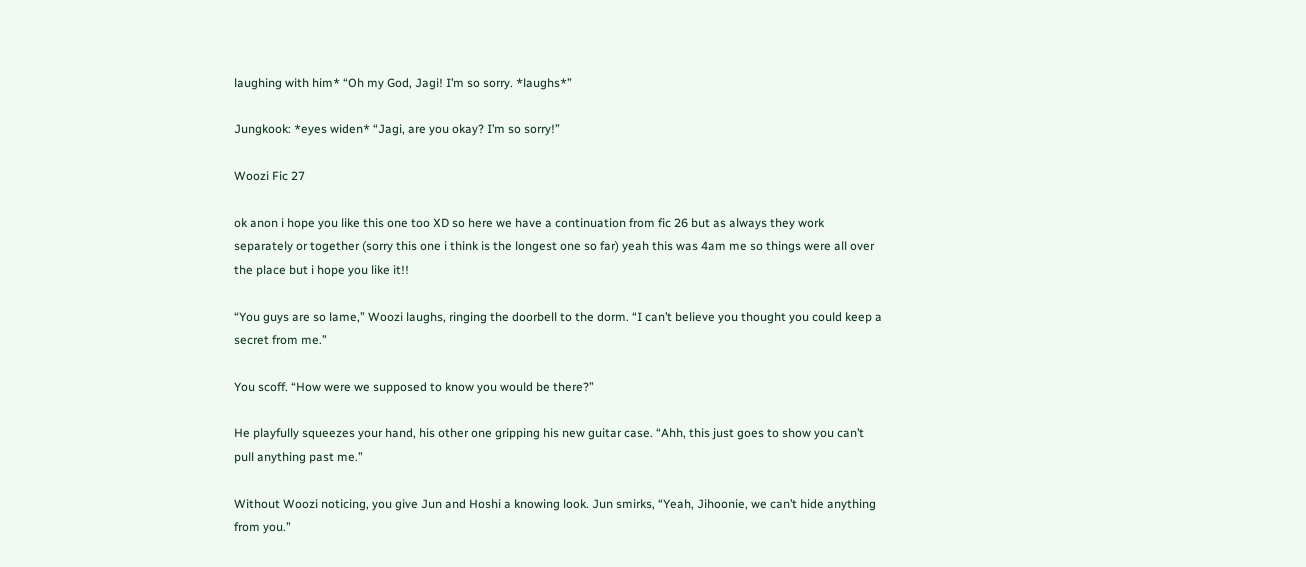laughing with him* “Oh my God, Jagi! I’m so sorry. *laughs*”

Jungkook: *eyes widen* “Jagi, are you okay? I’m so sorry!”

Woozi Fic 27

ok anon i hope you like this one too XD so here we have a continuation from fic 26 but as always they work separately or together (sorry this one i think is the longest one so far) yeah this was 4am me so things were all over the place but i hope you like it!!

“You guys are so lame,” Woozi laughs, ringing the doorbell to the dorm. “I can’t believe you thought you could keep a secret from me.”

You scoff. “How were we supposed to know you would be there?”

He playfully squeezes your hand, his other one gripping his new guitar case. “Ahh, this just goes to show you can’t pull anything past me.”

Without Woozi noticing, you give Jun and Hoshi a knowing look. Jun smirks, “Yeah, Jihoonie, we can’t hide anything from you.”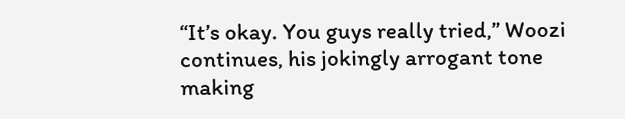“It’s okay. You guys really tried,” Woozi continues, his jokingly arrogant tone making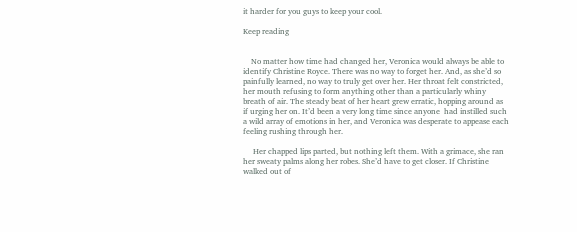it harder for you guys to keep your cool.

Keep reading


    No matter how time had changed her, Veronica would always be able to identify Christine Royce. There was no way to forget her. And, as she’d so painfully learned, no way to truly get over her. Her throat felt constricted, her mouth refusing to form anything other than a particularly whiny breath of air. The steady beat of her heart grew erratic, hopping around as if urging her on. It’d been a very long time since anyone  had instilled such a wild array of emotions in her, and Veronica was desperate to appease each feeling rushing through her.

     Her chapped lips parted, but nothing left them. With a grimace, she ran her sweaty palms along her robes. She’d have to get closer. If Christine walked out of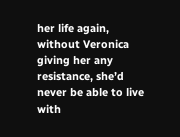her life again, without Veronica giving her any resistance, she’d never be able to live with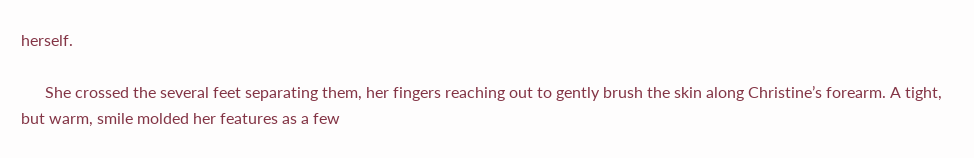herself.

      She crossed the several feet separating them, her fingers reaching out to gently brush the skin along Christine’s forearm. A tight, but warm, smile molded her features as a few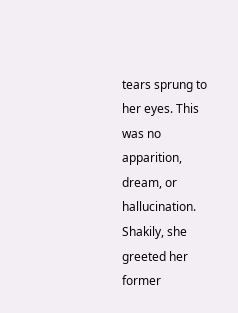tears sprung to her eyes. This was no apparition, dream, or hallucination. Shakily, she greeted her former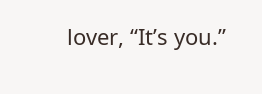lover, “It’s you.”